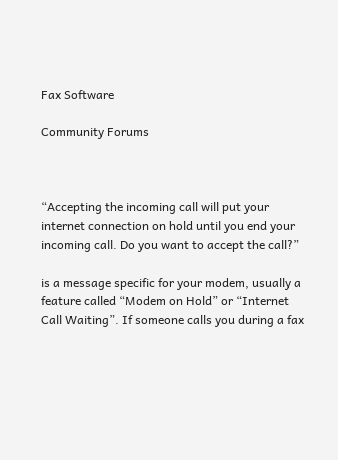Fax Software

Community Forums



“Accepting the incoming call will put your internet connection on hold until you end your incoming call. Do you want to accept the call?”

is a message specific for your modem, usually a feature called “Modem on Hold” or “Internet Call Waiting”. If someone calls you during a fax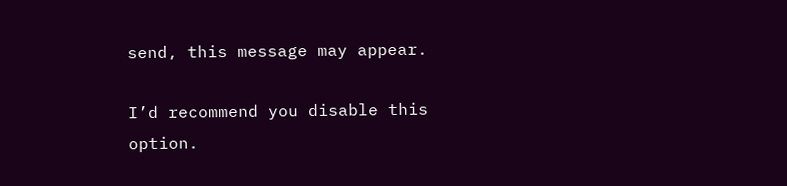send, this message may appear.

I’d recommend you disable this option.